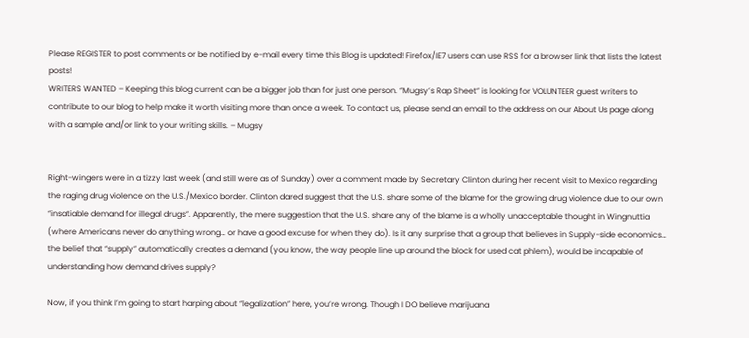Please REGISTER to post comments or be notified by e-mail every time this Blog is updated! Firefox/IE7 users can use RSS for a browser link that lists the latest posts!
WRITERS WANTED – Keeping this blog current can be a bigger job than for just one person. “Mugsy’s Rap Sheet” is looking for VOLUNTEER guest writers to contribute to our blog to help make it worth visiting more than once a week. To contact us, please send an email to the address on our About Us page along with a sample and/or link to your writing skills. – Mugsy


Right-wingers were in a tizzy last week (and still were as of Sunday) over a comment made by Secretary Clinton during her recent visit to Mexico regarding the raging drug violence on the U.S./Mexico border. Clinton dared suggest that the U.S. share some of the blame for the growing drug violence due to our own “insatiable demand for illegal drugs”. Apparently, the mere suggestion that the U.S. share any of the blame is a wholly unacceptable thought in Wingnuttia (where Americans never do anything wrong… or have a good excuse for when they do). Is it any surprise that a group that believes in Supply-side economics… the belief that “supply” automatically creates a demand (you know, the way people line up around the block for used cat phlem), would be incapable of understanding how demand drives supply?

Now, if you think I’m going to start harping about “legalization” here, you’re wrong. Though I DO believe marijuana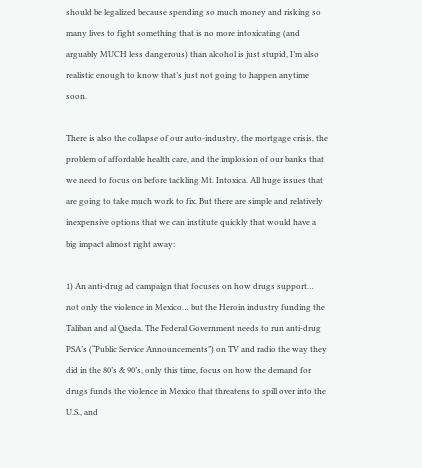should be legalized because spending so much money and risking so many lives to fight something that is no more intoxicating (and arguably MUCH less dangerous) than alcohol is just stupid, I’m also realistic enough to know that’s just not going to happen anytime soon.

There is also the collapse of our auto-industry, the mortgage crisis, the problem of affordable health care, and the implosion of our banks that we need to focus on before tackling Mt. Intoxica. All huge issues that are going to take much work to fix. But there are simple and relatively inexpensive options that we can institute quickly that would have a big impact almost right away:

1) An anti-drug ad campaign that focuses on how drugs support… not only the violence in Mexico… but the Heroin industry funding the Taliban and al Qaeda. The Federal Government needs to run anti-drug PSA’s (“Public Service Announcements”) on TV and radio the way they did in the 80’s & 90’s, only this time, focus on how the demand for drugs funds the violence in Mexico that threatens to spill over into the U.S., and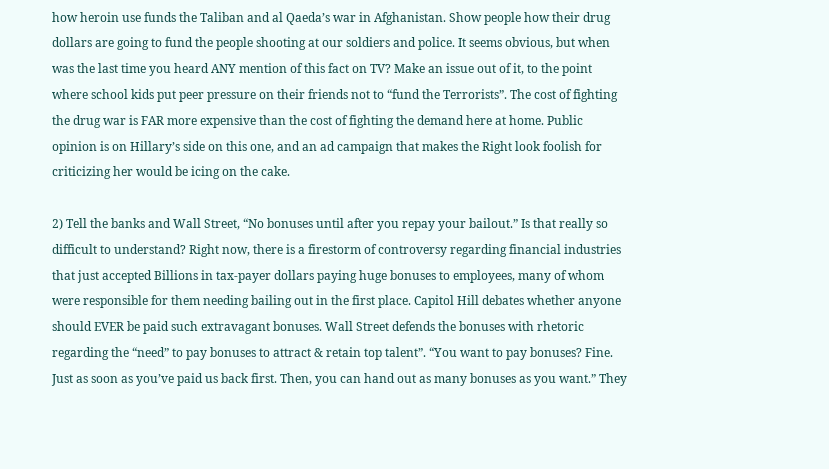how heroin use funds the Taliban and al Qaeda’s war in Afghanistan. Show people how their drug dollars are going to fund the people shooting at our soldiers and police. It seems obvious, but when was the last time you heard ANY mention of this fact on TV? Make an issue out of it, to the point where school kids put peer pressure on their friends not to “fund the Terrorists”. The cost of fighting the drug war is FAR more expensive than the cost of fighting the demand here at home. Public opinion is on Hillary’s side on this one, and an ad campaign that makes the Right look foolish for criticizing her would be icing on the cake.

2) Tell the banks and Wall Street, “No bonuses until after you repay your bailout.” Is that really so difficult to understand? Right now, there is a firestorm of controversy regarding financial industries that just accepted Billions in tax-payer dollars paying huge bonuses to employees, many of whom were responsible for them needing bailing out in the first place. Capitol Hill debates whether anyone should EVER be paid such extravagant bonuses. Wall Street defends the bonuses with rhetoric regarding the “need” to pay bonuses to attract & retain top talent”. “You want to pay bonuses? Fine. Just as soon as you’ve paid us back first. Then, you can hand out as many bonuses as you want.” They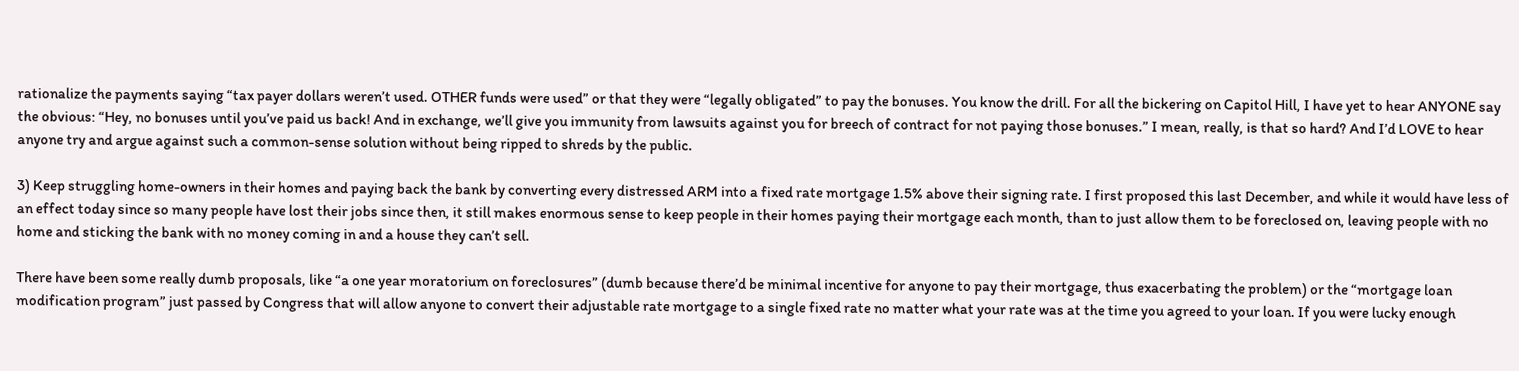rationalize the payments saying “tax payer dollars weren’t used. OTHER funds were used” or that they were “legally obligated” to pay the bonuses. You know the drill. For all the bickering on Capitol Hill, I have yet to hear ANYONE say the obvious: “Hey, no bonuses until you’ve paid us back! And in exchange, we’ll give you immunity from lawsuits against you for breech of contract for not paying those bonuses.” I mean, really, is that so hard? And I’d LOVE to hear anyone try and argue against such a common-sense solution without being ripped to shreds by the public.

3) Keep struggling home-owners in their homes and paying back the bank by converting every distressed ARM into a fixed rate mortgage 1.5% above their signing rate. I first proposed this last December, and while it would have less of an effect today since so many people have lost their jobs since then, it still makes enormous sense to keep people in their homes paying their mortgage each month, than to just allow them to be foreclosed on, leaving people with no home and sticking the bank with no money coming in and a house they can’t sell.

There have been some really dumb proposals, like “a one year moratorium on foreclosures” (dumb because there’d be minimal incentive for anyone to pay their mortgage, thus exacerbating the problem) or the “mortgage loan modification program” just passed by Congress that will allow anyone to convert their adjustable rate mortgage to a single fixed rate no matter what your rate was at the time you agreed to your loan. If you were lucky enough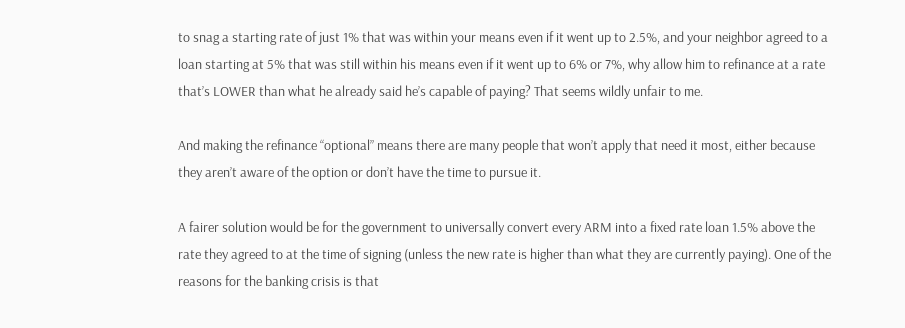to snag a starting rate of just 1% that was within your means even if it went up to 2.5%, and your neighbor agreed to a loan starting at 5% that was still within his means even if it went up to 6% or 7%, why allow him to refinance at a rate that’s LOWER than what he already said he’s capable of paying? That seems wildly unfair to me.

And making the refinance “optional” means there are many people that won’t apply that need it most, either because they aren’t aware of the option or don’t have the time to pursue it.

A fairer solution would be for the government to universally convert every ARM into a fixed rate loan 1.5% above the rate they agreed to at the time of signing (unless the new rate is higher than what they are currently paying). One of the reasons for the banking crisis is that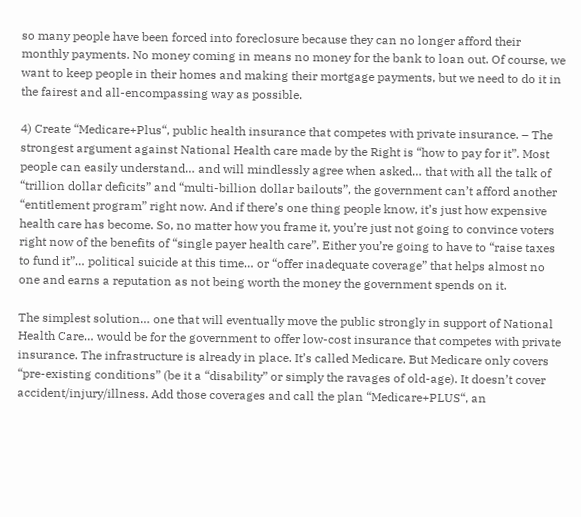so many people have been forced into foreclosure because they can no longer afford their monthly payments. No money coming in means no money for the bank to loan out. Of course, we want to keep people in their homes and making their mortgage payments, but we need to do it in the fairest and all-encompassing way as possible.

4) Create “Medicare+Plus“, public health insurance that competes with private insurance. – The strongest argument against National Health care made by the Right is “how to pay for it”. Most people can easily understand… and will mindlessly agree when asked… that with all the talk of “trillion dollar deficits” and “multi-billion dollar bailouts”, the government can’t afford another “entitlement program” right now. And if there’s one thing people know, it’s just how expensive health care has become. So, no matter how you frame it, you’re just not going to convince voters right now of the benefits of “single payer health care”. Either you’re going to have to “raise taxes to fund it”… political suicide at this time… or “offer inadequate coverage” that helps almost no one and earns a reputation as not being worth the money the government spends on it.

The simplest solution… one that will eventually move the public strongly in support of National Health Care… would be for the government to offer low-cost insurance that competes with private insurance. The infrastructure is already in place. It’s called Medicare. But Medicare only covers “pre-existing conditions” (be it a “disability” or simply the ravages of old-age). It doesn’t cover accident/injury/illness. Add those coverages and call the plan “Medicare+PLUS“, an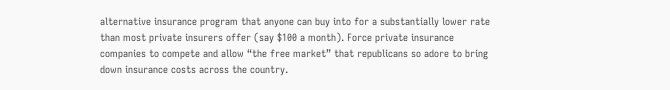alternative insurance program that anyone can buy into for a substantially lower rate than most private insurers offer (say $100 a month). Force private insurance companies to compete and allow “the free market” that republicans so adore to bring down insurance costs across the country.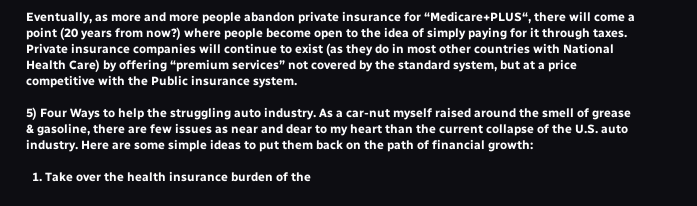Eventually, as more and more people abandon private insurance for “Medicare+PLUS“, there will come a point (20 years from now?) where people become open to the idea of simply paying for it through taxes. Private insurance companies will continue to exist (as they do in most other countries with National Health Care) by offering “premium services” not covered by the standard system, but at a price competitive with the Public insurance system.

5) Four Ways to help the struggling auto industry. As a car-nut myself raised around the smell of grease & gasoline, there are few issues as near and dear to my heart than the current collapse of the U.S. auto industry. Here are some simple ideas to put them back on the path of financial growth:

  1. Take over the health insurance burden of the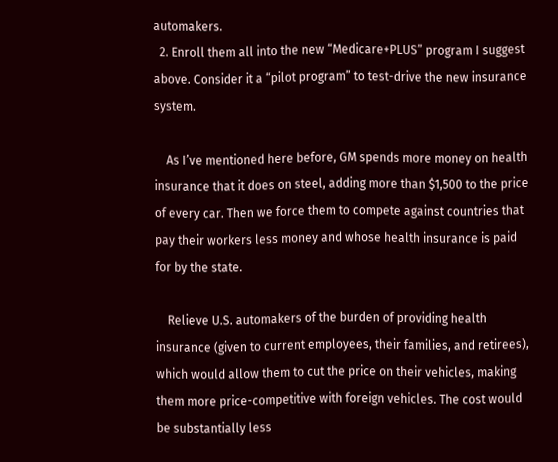automakers.
  2. Enroll them all into the new “Medicare+PLUS” program I suggest above. Consider it a “pilot program” to test-drive the new insurance system.

    As I’ve mentioned here before, GM spends more money on health insurance that it does on steel, adding more than $1,500 to the price of every car. Then we force them to compete against countries that pay their workers less money and whose health insurance is paid for by the state.

    Relieve U.S. automakers of the burden of providing health insurance (given to current employees, their families, and retirees), which would allow them to cut the price on their vehicles, making them more price-competitive with foreign vehicles. The cost would be substantially less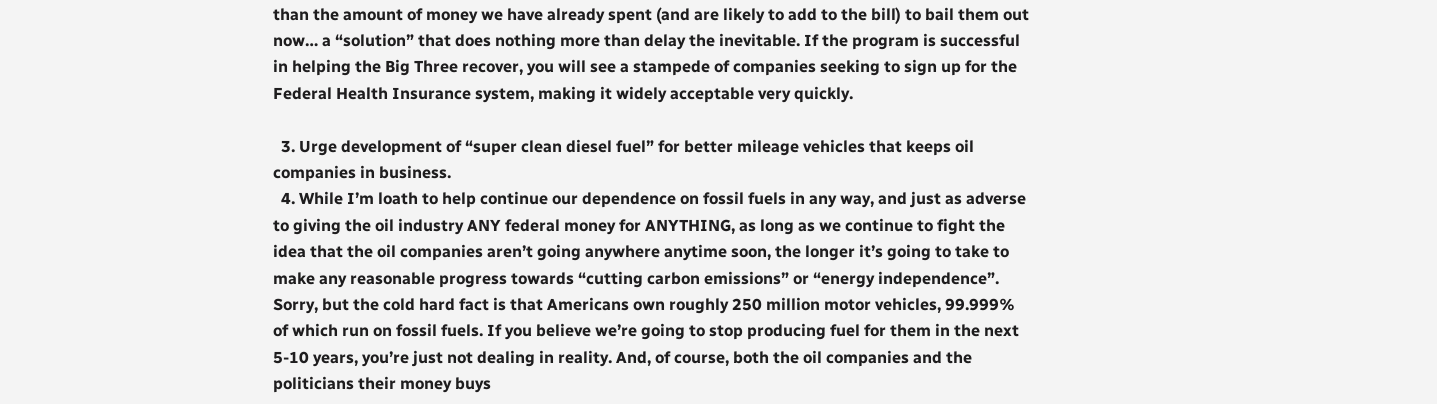than the amount of money we have already spent (and are likely to add to the bill) to bail them out now… a “solution” that does nothing more than delay the inevitable. If the program is successful in helping the Big Three recover, you will see a stampede of companies seeking to sign up for the Federal Health Insurance system, making it widely acceptable very quickly.

  3. Urge development of “super clean diesel fuel” for better mileage vehicles that keeps oil companies in business.
  4. While I’m loath to help continue our dependence on fossil fuels in any way, and just as adverse to giving the oil industry ANY federal money for ANYTHING, as long as we continue to fight the idea that the oil companies aren’t going anywhere anytime soon, the longer it’s going to take to make any reasonable progress towards “cutting carbon emissions” or “energy independence”. Sorry, but the cold hard fact is that Americans own roughly 250 million motor vehicles, 99.999% of which run on fossil fuels. If you believe we’re going to stop producing fuel for them in the next 5-10 years, you’re just not dealing in reality. And, of course, both the oil companies and the politicians their money buys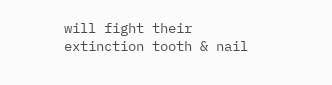will fight their extinction tooth & nail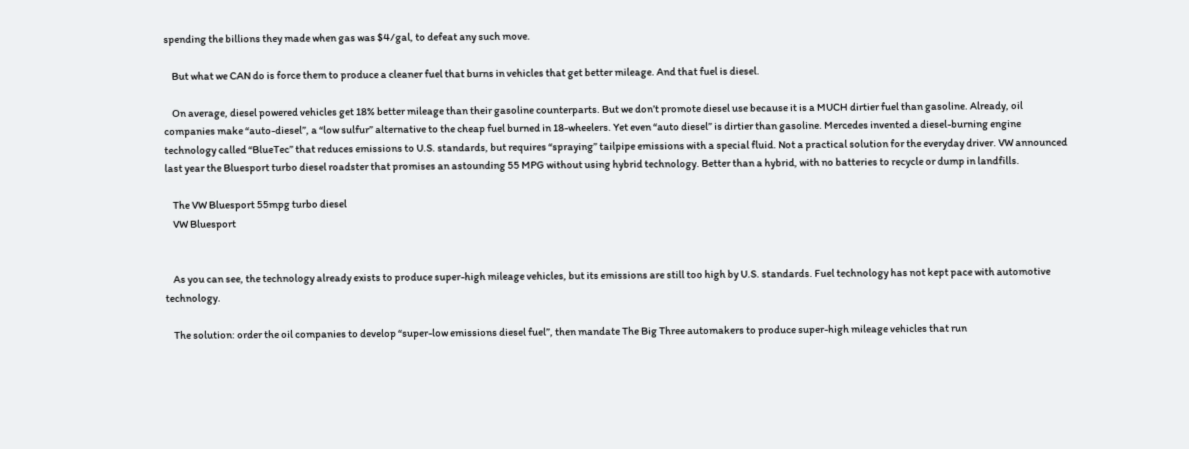spending the billions they made when gas was $4/gal, to defeat any such move.

    But what we CAN do is force them to produce a cleaner fuel that burns in vehicles that get better mileage. And that fuel is diesel.

    On average, diesel powered vehicles get 18% better mileage than their gasoline counterparts. But we don’t promote diesel use because it is a MUCH dirtier fuel than gasoline. Already, oil companies make “auto-diesel”, a “low sulfur” alternative to the cheap fuel burned in 18-wheelers. Yet even “auto diesel” is dirtier than gasoline. Mercedes invented a diesel-burning engine technology called “BlueTec” that reduces emissions to U.S. standards, but requires “spraying” tailpipe emissions with a special fluid. Not a practical solution for the everyday driver. VW announced last year the Bluesport turbo diesel roadster that promises an astounding 55 MPG without using hybrid technology. Better than a hybrid, with no batteries to recycle or dump in landfills.

    The VW Bluesport 55mpg turbo diesel
    VW Bluesport


    As you can see, the technology already exists to produce super-high mileage vehicles, but its emissions are still too high by U.S. standards. Fuel technology has not kept pace with automotive technology.

    The solution: order the oil companies to develop “super-low emissions diesel fuel”, then mandate The Big Three automakers to produce super-high mileage vehicles that run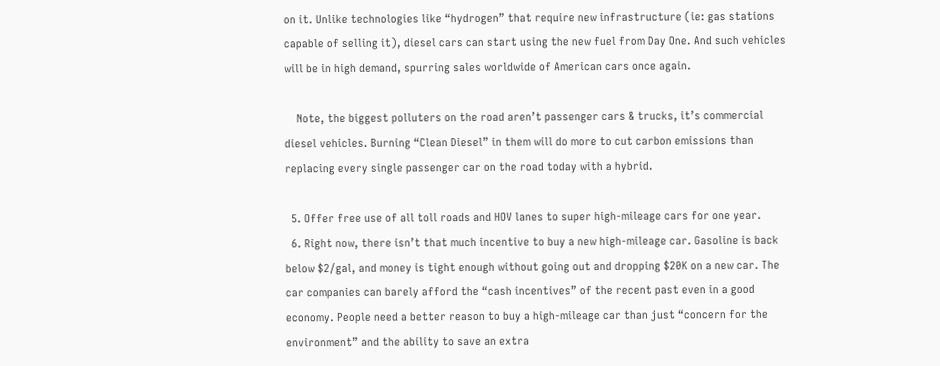on it. Unlike technologies like “hydrogen” that require new infrastructure (ie: gas stations capable of selling it), diesel cars can start using the new fuel from Day One. And such vehicles will be in high demand, spurring sales worldwide of American cars once again.

    Note, the biggest polluters on the road aren’t passenger cars & trucks, it’s commercial diesel vehicles. Burning “Clean Diesel” in them will do more to cut carbon emissions than replacing every single passenger car on the road today with a hybrid.

  5. Offer free use of all toll roads and HOV lanes to super high-mileage cars for one year.
  6. Right now, there isn’t that much incentive to buy a new high-mileage car. Gasoline is back below $2/gal, and money is tight enough without going out and dropping $20K on a new car. The car companies can barely afford the “cash incentives” of the recent past even in a good economy. People need a better reason to buy a high-mileage car than just “concern for the environment” and the ability to save an extra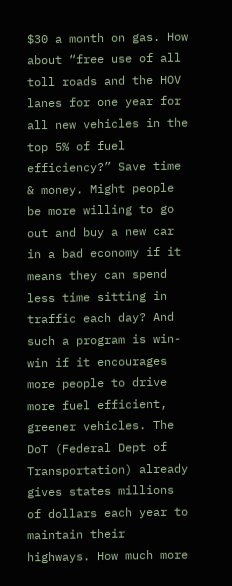$30 a month on gas. How about “free use of all toll roads and the HOV lanes for one year for all new vehicles in the top 5% of fuel efficiency?” Save time & money. Might people be more willing to go out and buy a new car in a bad economy if it means they can spend less time sitting in traffic each day? And such a program is win-win if it encourages more people to drive more fuel efficient, greener vehicles. The DoT (Federal Dept of Transportation) already gives states millions of dollars each year to maintain their highways. How much more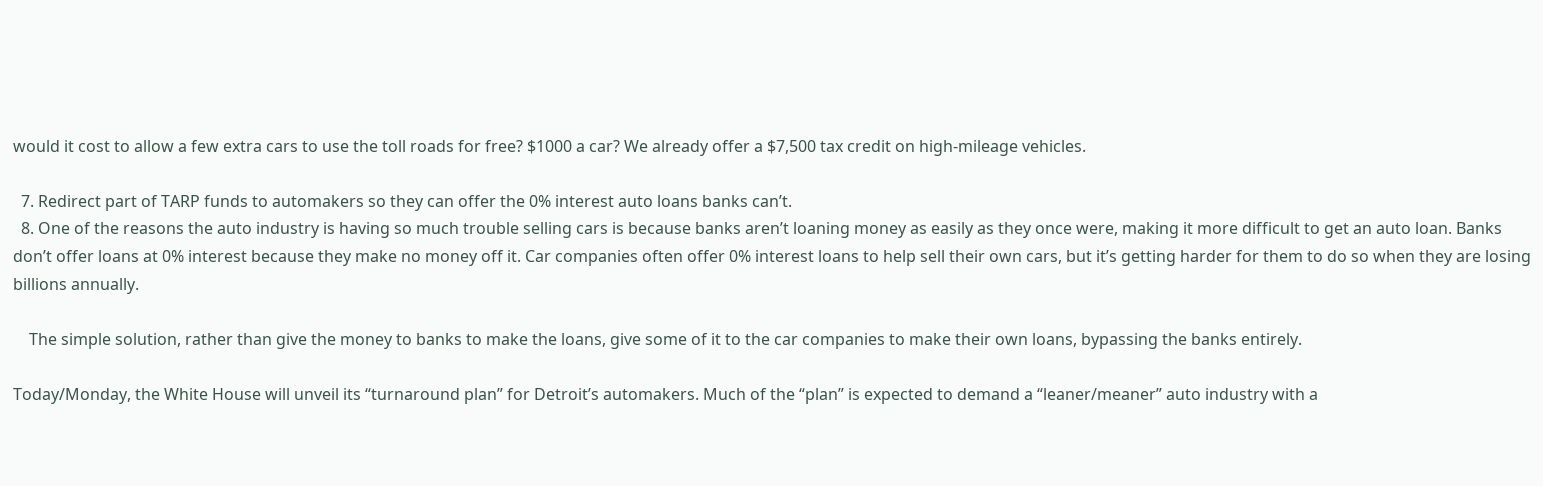would it cost to allow a few extra cars to use the toll roads for free? $1000 a car? We already offer a $7,500 tax credit on high-mileage vehicles.

  7. Redirect part of TARP funds to automakers so they can offer the 0% interest auto loans banks can’t.
  8. One of the reasons the auto industry is having so much trouble selling cars is because banks aren’t loaning money as easily as they once were, making it more difficult to get an auto loan. Banks don’t offer loans at 0% interest because they make no money off it. Car companies often offer 0% interest loans to help sell their own cars, but it’s getting harder for them to do so when they are losing billions annually.

    The simple solution, rather than give the money to banks to make the loans, give some of it to the car companies to make their own loans, bypassing the banks entirely.

Today/Monday, the White House will unveil its “turnaround plan” for Detroit’s automakers. Much of the “plan” is expected to demand a “leaner/meaner” auto industry with a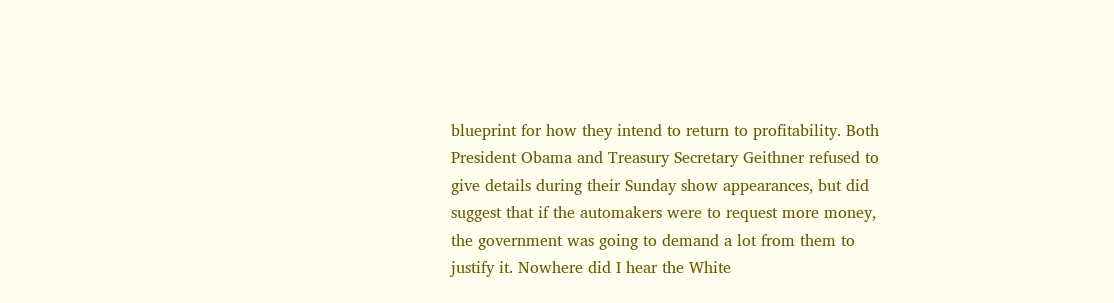blueprint for how they intend to return to profitability. Both President Obama and Treasury Secretary Geithner refused to give details during their Sunday show appearances, but did suggest that if the automakers were to request more money, the government was going to demand a lot from them to justify it. Nowhere did I hear the White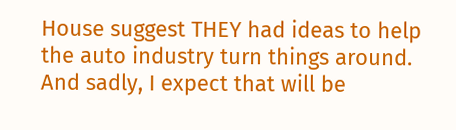House suggest THEY had ideas to help the auto industry turn things around. And sadly, I expect that will be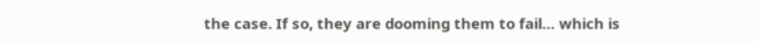the case. If so, they are dooming them to fail… which is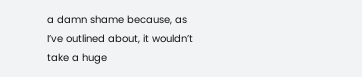a damn shame because, as I’ve outlined about, it wouldn’t take a huge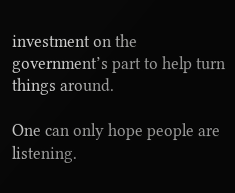investment on the government’s part to help turn things around.

One can only hope people are listening.